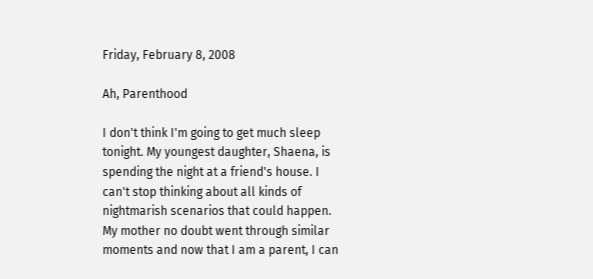Friday, February 8, 2008

Ah, Parenthood

I don't think I'm going to get much sleep tonight. My youngest daughter, Shaena, is spending the night at a friend's house. I can't stop thinking about all kinds of nightmarish scenarios that could happen. My mother no doubt went through similar moments and now that I am a parent, I can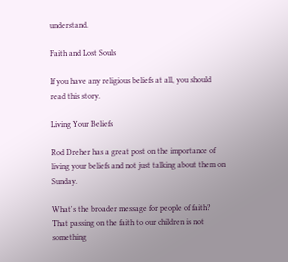understand.

Faith and Lost Souls

If you have any religious beliefs at all, you should read this story.

Living Your Beliefs

Rod Dreher has a great post on the importance of living your beliefs and not just talking about them on Sunday.

What's the broader message for people of faith? That passing on the faith to our children is not something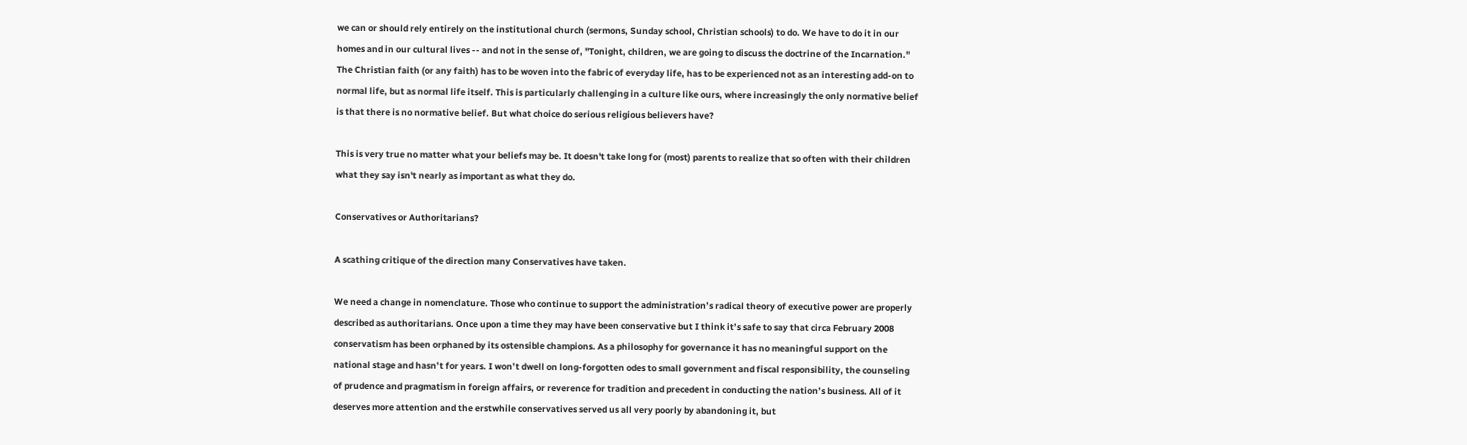we can or should rely entirely on the institutional church (sermons, Sunday school, Christian schools) to do. We have to do it in our homes and in our cultural lives -- and not in the sense of, "Tonight, children, we are going to discuss the doctrine of the Incarnation." The Christian faith (or any faith) has to be woven into the fabric of everyday life, has to be experienced not as an interesting add-on to normal life, but as normal life itself. This is particularly challenging in a culture like ours, where increasingly the only normative belief is that there is no normative belief. But what choice do serious religious believers have?

This is very true no matter what your beliefs may be. It doesn't take long for (most) parents to realize that so often with their children what they say isn't nearly as important as what they do.

Conservatives or Authoritarians?

A scathing critique of the direction many Conservatives have taken.

We need a change in nomenclature. Those who continue to support the administration’s radical theory of executive power are properly described as authoritarians. Once upon a time they may have been conservative but I think it’s safe to say that circa February 2008 conservatism has been orphaned by its ostensible champions. As a philosophy for governance it has no meaningful support on the national stage and hasn’t for years. I won’t dwell on long-forgotten odes to small government and fiscal responsibility, the counseling of prudence and pragmatism in foreign affairs, or reverence for tradition and precedent in conducting the nation’s business. All of it deserves more attention and the erstwhile conservatives served us all very poorly by abandoning it, but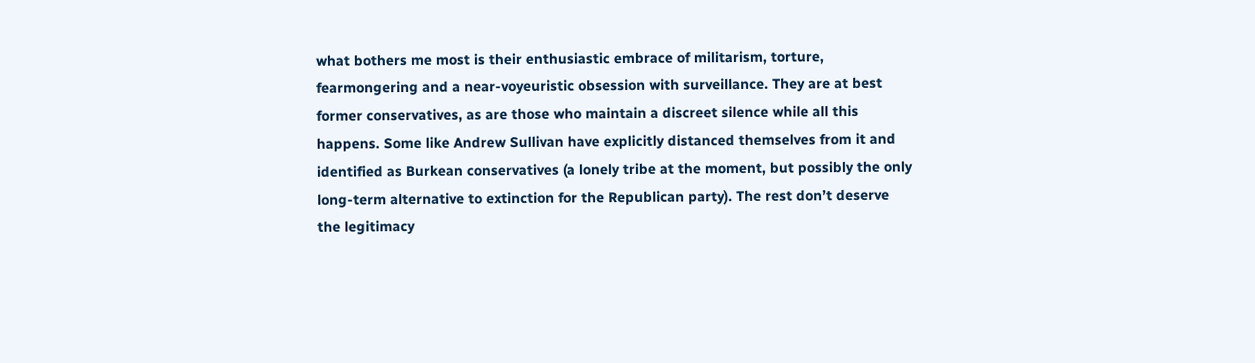what bothers me most is their enthusiastic embrace of militarism, torture, fearmongering and a near-voyeuristic obsession with surveillance. They are at best former conservatives, as are those who maintain a discreet silence while all this happens. Some like Andrew Sullivan have explicitly distanced themselves from it and identified as Burkean conservatives (a lonely tribe at the moment, but possibly the only long-term alternative to extinction for the Republican party). The rest don’t deserve the legitimacy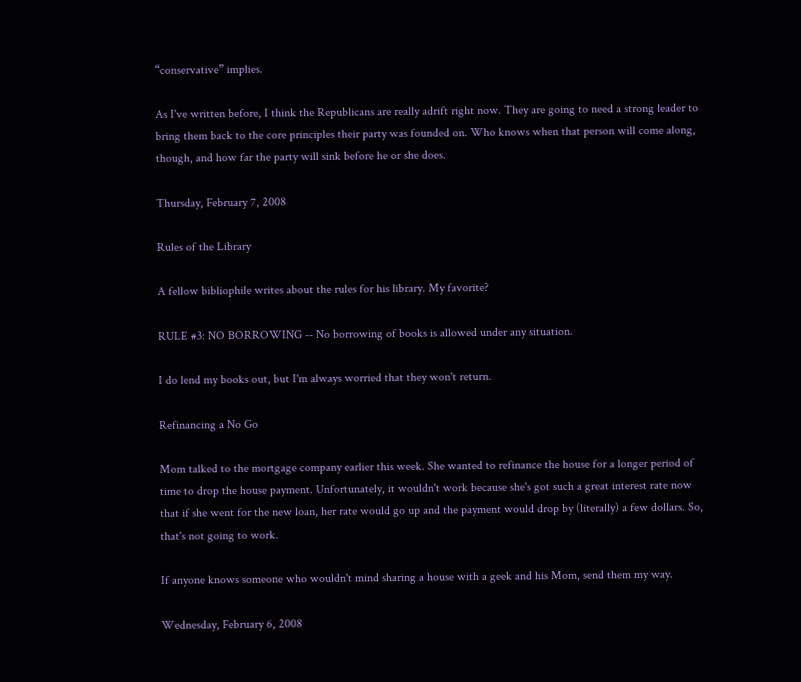“conservative” implies.

As I've written before, I think the Republicans are really adrift right now. They are going to need a strong leader to bring them back to the core principles their party was founded on. Who knows when that person will come along, though, and how far the party will sink before he or she does.

Thursday, February 7, 2008

Rules of the Library

A fellow bibliophile writes about the rules for his library. My favorite?

RULE #3: NO BORROWING -- No borrowing of books is allowed under any situation.

I do lend my books out, but I'm always worried that they won't return.

Refinancing a No Go

Mom talked to the mortgage company earlier this week. She wanted to refinance the house for a longer period of time to drop the house payment. Unfortunately, it wouldn't work because she's got such a great interest rate now that if she went for the new loan, her rate would go up and the payment would drop by (literally) a few dollars. So, that's not going to work.

If anyone knows someone who wouldn't mind sharing a house with a geek and his Mom, send them my way.

Wednesday, February 6, 2008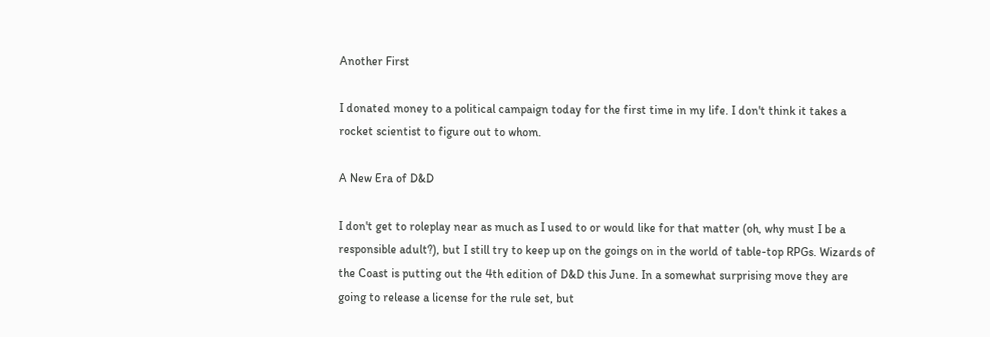Another First

I donated money to a political campaign today for the first time in my life. I don't think it takes a rocket scientist to figure out to whom.

A New Era of D&D

I don't get to roleplay near as much as I used to or would like for that matter (oh, why must I be a responsible adult?), but I still try to keep up on the goings on in the world of table-top RPGs. Wizards of the Coast is putting out the 4th edition of D&D this June. In a somewhat surprising move they are going to release a license for the rule set, but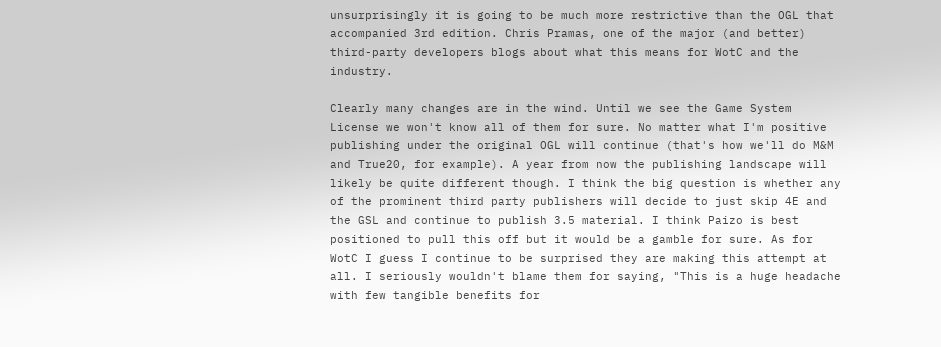unsurprisingly it is going to be much more restrictive than the OGL that accompanied 3rd edition. Chris Pramas, one of the major (and better) third-party developers blogs about what this means for WotC and the industry.

Clearly many changes are in the wind. Until we see the Game System License we won't know all of them for sure. No matter what I'm positive publishing under the original OGL will continue (that's how we'll do M&M and True20, for example). A year from now the publishing landscape will likely be quite different though. I think the big question is whether any of the prominent third party publishers will decide to just skip 4E and the GSL and continue to publish 3.5 material. I think Paizo is best positioned to pull this off but it would be a gamble for sure. As for WotC I guess I continue to be surprised they are making this attempt at all. I seriously wouldn't blame them for saying, "This is a huge headache with few tangible benefits for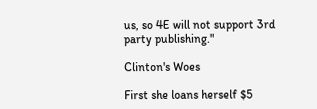us, so 4E will not support 3rd party publishing."

Clinton's Woes

First she loans herself $5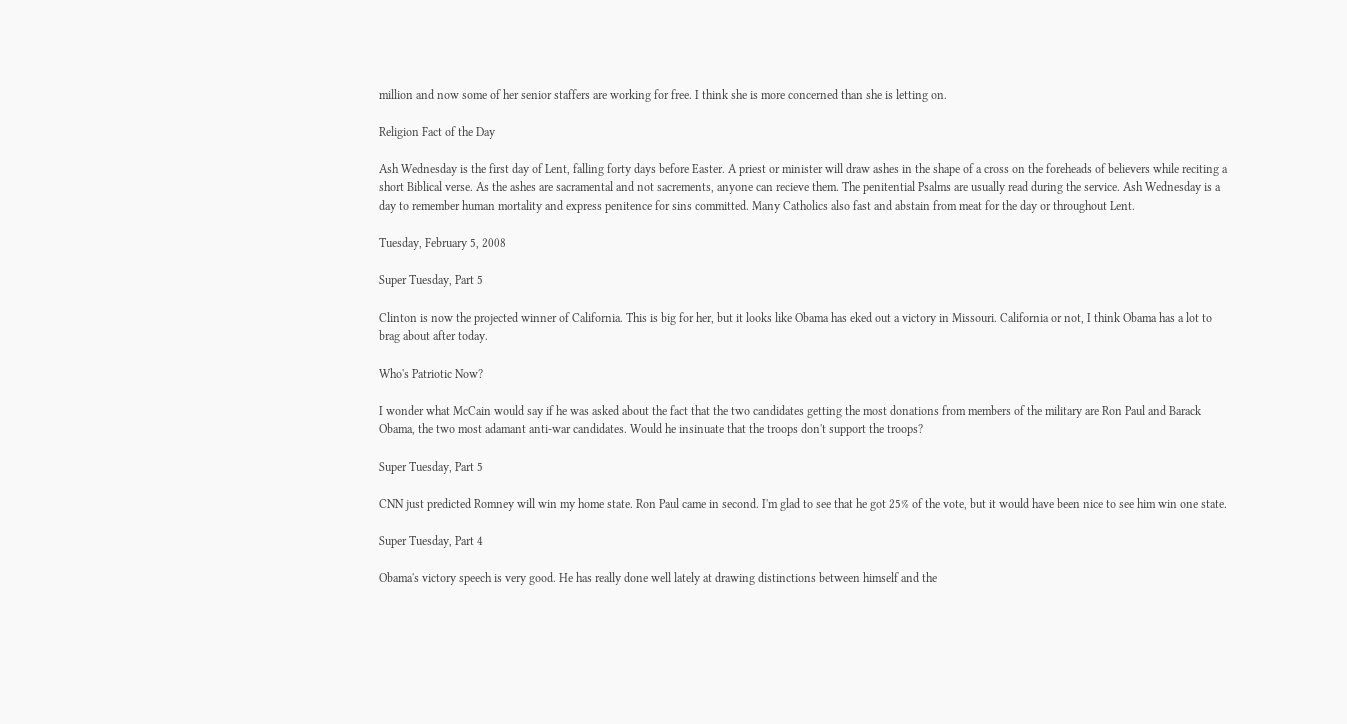million and now some of her senior staffers are working for free. I think she is more concerned than she is letting on.

Religion Fact of the Day

Ash Wednesday is the first day of Lent, falling forty days before Easter. A priest or minister will draw ashes in the shape of a cross on the foreheads of believers while reciting a short Biblical verse. As the ashes are sacramental and not sacrements, anyone can recieve them. The penitential Psalms are usually read during the service. Ash Wednesday is a day to remember human mortality and express penitence for sins committed. Many Catholics also fast and abstain from meat for the day or throughout Lent.

Tuesday, February 5, 2008

Super Tuesday, Part 5

Clinton is now the projected winner of California. This is big for her, but it looks like Obama has eked out a victory in Missouri. California or not, I think Obama has a lot to brag about after today.

Who's Patriotic Now?

I wonder what McCain would say if he was asked about the fact that the two candidates getting the most donations from members of the military are Ron Paul and Barack Obama, the two most adamant anti-war candidates. Would he insinuate that the troops don't support the troops?

Super Tuesday, Part 5

CNN just predicted Romney will win my home state. Ron Paul came in second. I'm glad to see that he got 25% of the vote, but it would have been nice to see him win one state.

Super Tuesday, Part 4

Obama's victory speech is very good. He has really done well lately at drawing distinctions between himself and the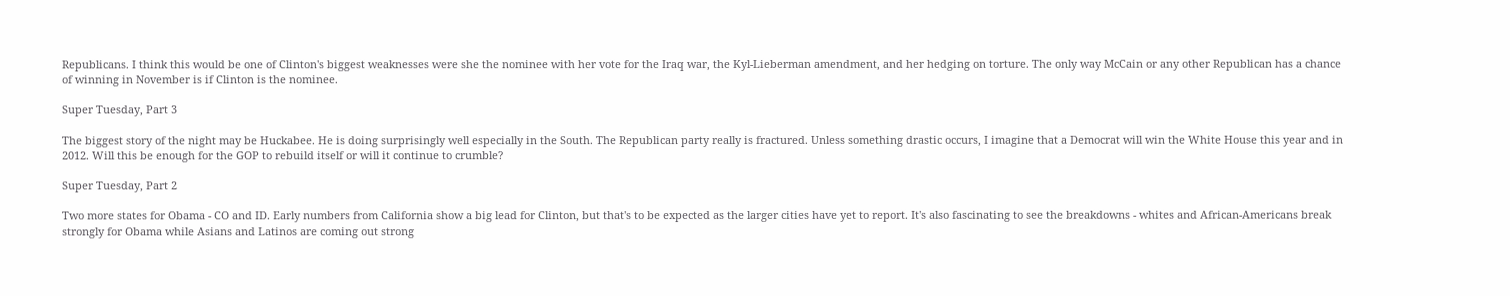Republicans. I think this would be one of Clinton's biggest weaknesses were she the nominee with her vote for the Iraq war, the Kyl-Lieberman amendment, and her hedging on torture. The only way McCain or any other Republican has a chance of winning in November is if Clinton is the nominee.

Super Tuesday, Part 3

The biggest story of the night may be Huckabee. He is doing surprisingly well especially in the South. The Republican party really is fractured. Unless something drastic occurs, I imagine that a Democrat will win the White House this year and in 2012. Will this be enough for the GOP to rebuild itself or will it continue to crumble?

Super Tuesday, Part 2

Two more states for Obama - CO and ID. Early numbers from California show a big lead for Clinton, but that's to be expected as the larger cities have yet to report. It's also fascinating to see the breakdowns - whites and African-Americans break strongly for Obama while Asians and Latinos are coming out strong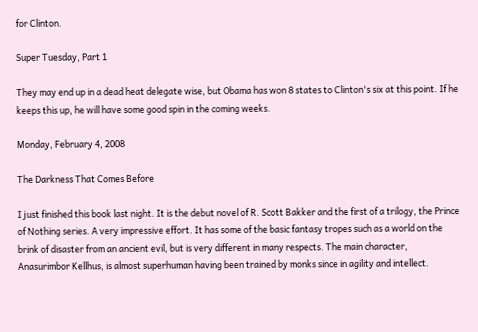for Clinton.

Super Tuesday, Part 1

They may end up in a dead heat delegate wise, but Obama has won 8 states to Clinton's six at this point. If he keeps this up, he will have some good spin in the coming weeks.

Monday, February 4, 2008

The Darkness That Comes Before

I just finished this book last night. It is the debut novel of R. Scott Bakker and the first of a trilogy, the Prince of Nothing series. A very impressive effort. It has some of the basic fantasy tropes such as a world on the brink of disaster from an ancient evil, but is very different in many respects. The main character, Anasurimbor Kellhus, is almost superhuman having been trained by monks since in agility and intellect.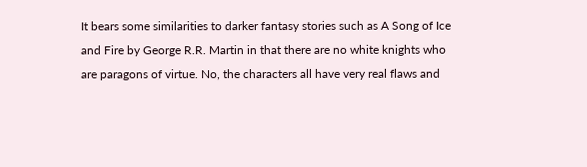It bears some similarities to darker fantasy stories such as A Song of Ice and Fire by George R.R. Martin in that there are no white knights who are paragons of virtue. No, the characters all have very real flaws and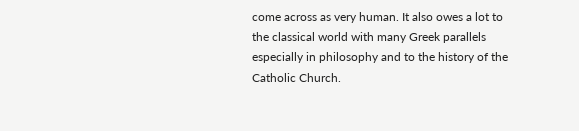come across as very human. It also owes a lot to the classical world with many Greek parallels especially in philosophy and to the history of the Catholic Church.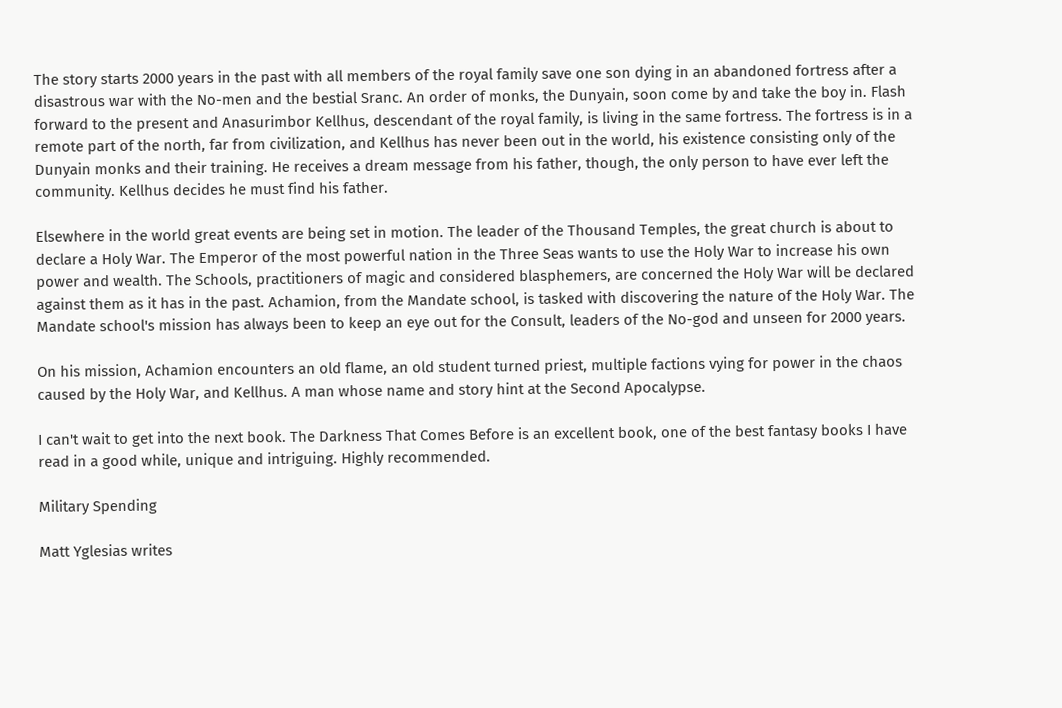The story starts 2000 years in the past with all members of the royal family save one son dying in an abandoned fortress after a disastrous war with the No-men and the bestial Sranc. An order of monks, the Dunyain, soon come by and take the boy in. Flash forward to the present and Anasurimbor Kellhus, descendant of the royal family, is living in the same fortress. The fortress is in a remote part of the north, far from civilization, and Kellhus has never been out in the world, his existence consisting only of the Dunyain monks and their training. He receives a dream message from his father, though, the only person to have ever left the community. Kellhus decides he must find his father.

Elsewhere in the world great events are being set in motion. The leader of the Thousand Temples, the great church is about to declare a Holy War. The Emperor of the most powerful nation in the Three Seas wants to use the Holy War to increase his own power and wealth. The Schools, practitioners of magic and considered blasphemers, are concerned the Holy War will be declared against them as it has in the past. Achamion, from the Mandate school, is tasked with discovering the nature of the Holy War. The Mandate school's mission has always been to keep an eye out for the Consult, leaders of the No-god and unseen for 2000 years.

On his mission, Achamion encounters an old flame, an old student turned priest, multiple factions vying for power in the chaos caused by the Holy War, and Kellhus. A man whose name and story hint at the Second Apocalypse.

I can't wait to get into the next book. The Darkness That Comes Before is an excellent book, one of the best fantasy books I have read in a good while, unique and intriguing. Highly recommended.

Military Spending

Matt Yglesias writes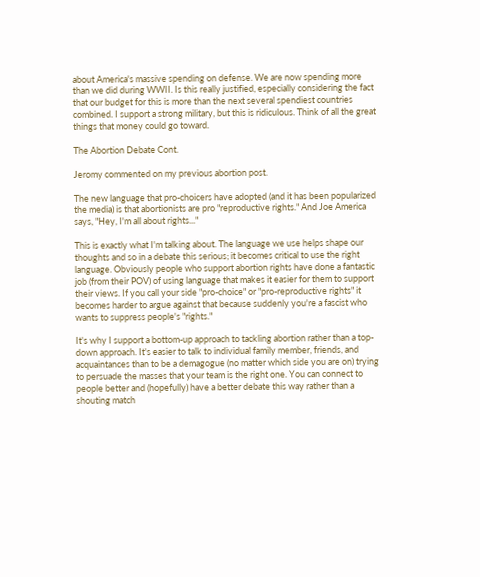about America's massive spending on defense. We are now spending more than we did during WWII. Is this really justified, especially considering the fact that our budget for this is more than the next several spendiest countries combined. I support a strong military, but this is ridiculous. Think of all the great things that money could go toward.

The Abortion Debate Cont.

Jeromy commented on my previous abortion post.

The new language that pro-choicers have adopted (and it has been popularized the media) is that abortionists are pro "reproductive rights." And Joe America says, "Hey, I'm all about rights..."

This is exactly what I'm talking about. The language we use helps shape our thoughts and so in a debate this serious; it becomes critical to use the right language. Obviously people who support abortion rights have done a fantastic job (from their POV) of using language that makes it easier for them to support their views. If you call your side "pro-choice" or "pro-reproductive rights" it becomes harder to argue against that because suddenly you're a fascist who wants to suppress people's "rights."

It's why I support a bottom-up approach to tackling abortion rather than a top-down approach. It's easier to talk to individual family member, friends, and acquaintances than to be a demagogue (no matter which side you are on) trying to persuade the masses that your team is the right one. You can connect to people better and (hopefully) have a better debate this way rather than a shouting match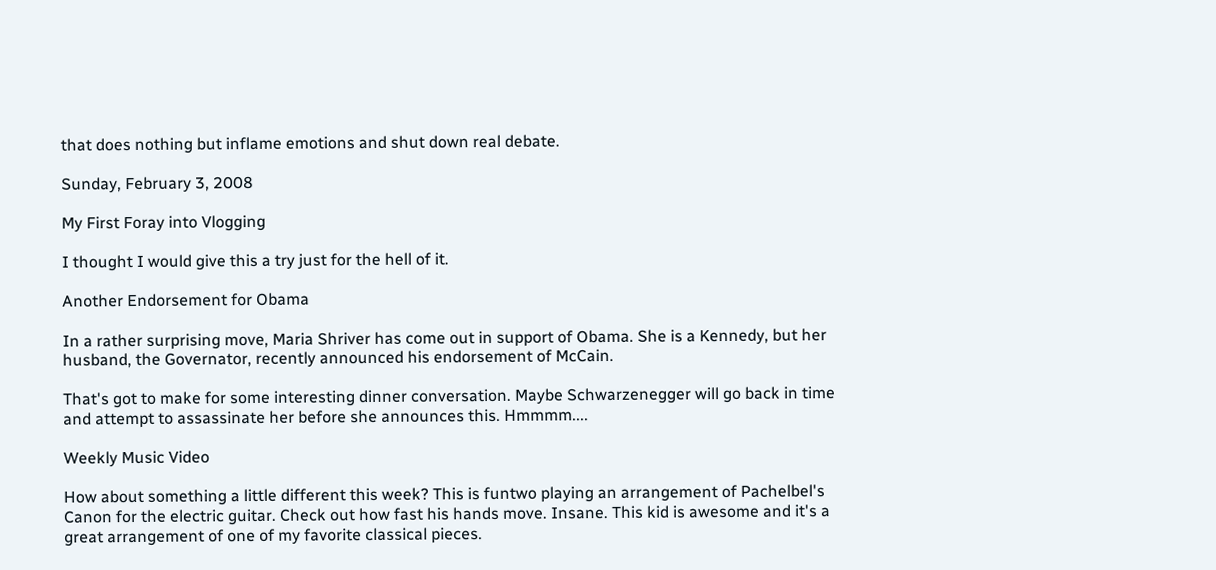that does nothing but inflame emotions and shut down real debate.

Sunday, February 3, 2008

My First Foray into Vlogging

I thought I would give this a try just for the hell of it.

Another Endorsement for Obama

In a rather surprising move, Maria Shriver has come out in support of Obama. She is a Kennedy, but her husband, the Governator, recently announced his endorsement of McCain.

That's got to make for some interesting dinner conversation. Maybe Schwarzenegger will go back in time and attempt to assassinate her before she announces this. Hmmmm....

Weekly Music Video

How about something a little different this week? This is funtwo playing an arrangement of Pachelbel's Canon for the electric guitar. Check out how fast his hands move. Insane. This kid is awesome and it's a great arrangement of one of my favorite classical pieces.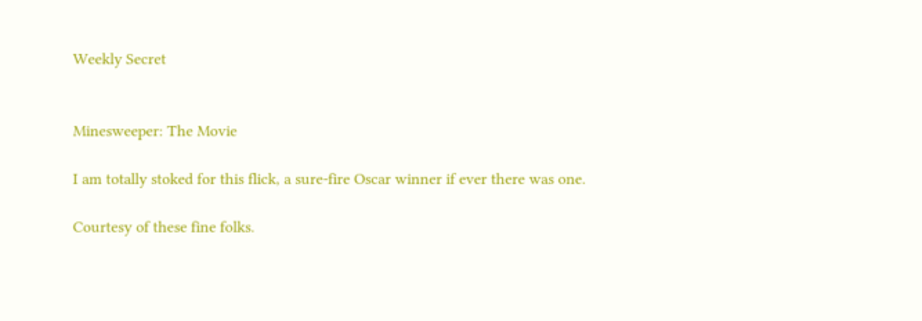Weekly Secret


Minesweeper: The Movie

I am totally stoked for this flick, a sure-fire Oscar winner if ever there was one.

Courtesy of these fine folks.